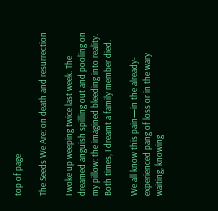top of page

The Seeds We Are: on death and resurrection

I woke up weeping twice last week. The dreamed anguish spilling out and pooling on my pillow: the imagined bleeding into reality. Both times, I dreamt a family member died.

We all know this pain—in the already-experienced pang of loss or in the wary waiting, knowing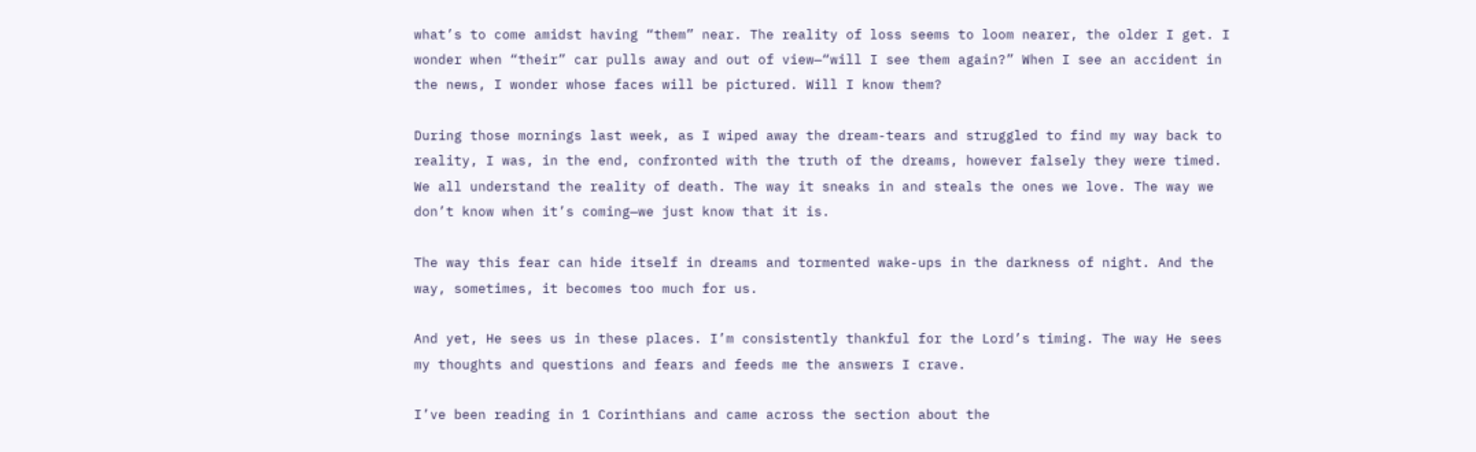what’s to come amidst having “them” near. The reality of loss seems to loom nearer, the older I get. I wonder when “their” car pulls away and out of view—“will I see them again?” When I see an accident in the news, I wonder whose faces will be pictured. Will I know them?

During those mornings last week, as I wiped away the dream-tears and struggled to find my way back to reality, I was, in the end, confronted with the truth of the dreams, however falsely they were timed. We all understand the reality of death. The way it sneaks in and steals the ones we love. The way we don’t know when it’s coming—we just know that it is.

The way this fear can hide itself in dreams and tormented wake-ups in the darkness of night. And the way, sometimes, it becomes too much for us.

And yet, He sees us in these places. I’m consistently thankful for the Lord’s timing. The way He sees my thoughts and questions and fears and feeds me the answers I crave.

I’ve been reading in 1 Corinthians and came across the section about the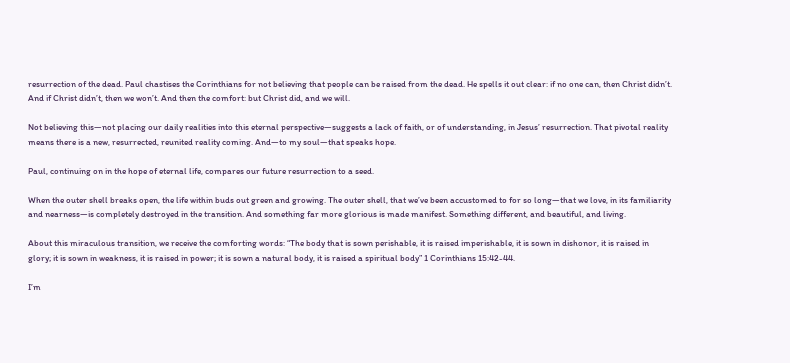resurrection of the dead. Paul chastises the Corinthians for not believing that people can be raised from the dead. He spells it out clear: if no one can, then Christ didn’t. And if Christ didn’t, then we won’t. And then the comfort: but Christ did, and we will.

Not believing this—not placing our daily realities into this eternal perspective—suggests a lack of faith, or of understanding, in Jesus’ resurrection. That pivotal reality means there is a new, resurrected, reunited reality coming. And—to my soul—that speaks hope.

Paul, continuing on in the hope of eternal life, compares our future resurrection to a seed.

When the outer shell breaks open, the life within buds out green and growing. The outer shell, that we’ve been accustomed to for so long—that we love, in its familiarity and nearness—is completely destroyed in the transition. And something far more glorious is made manifest. Something different, and beautiful, and living.

About this miraculous transition, we receive the comforting words: “The body that is sown perishable, it is raised imperishable, it is sown in dishonor, it is raised in glory; it is sown in weakness, it is raised in power; it is sown a natural body, it is raised a spiritual body” 1 Corinthians 15:42-44.

I’m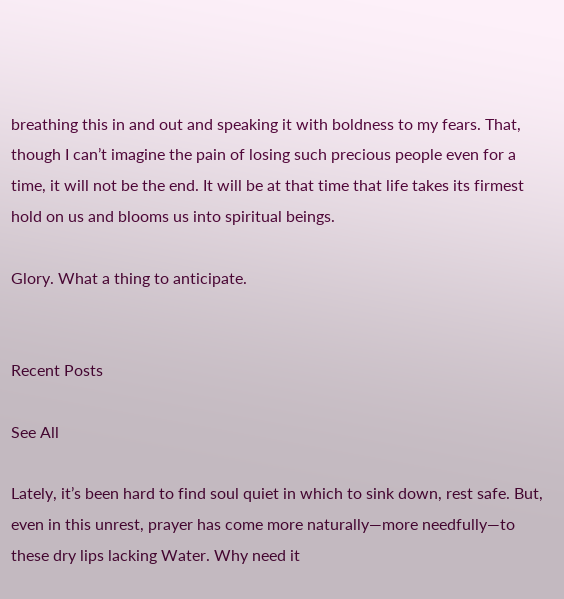breathing this in and out and speaking it with boldness to my fears. That, though I can’t imagine the pain of losing such precious people even for a time, it will not be the end. It will be at that time that life takes its firmest hold on us and blooms us into spiritual beings.

Glory. What a thing to anticipate.


Recent Posts

See All

Lately, it’s been hard to find soul quiet in which to sink down, rest safe. But, even in this unrest, prayer has come more naturally—more needfully—to these dry lips lacking Water. Why need it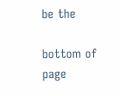be the

bottom of page